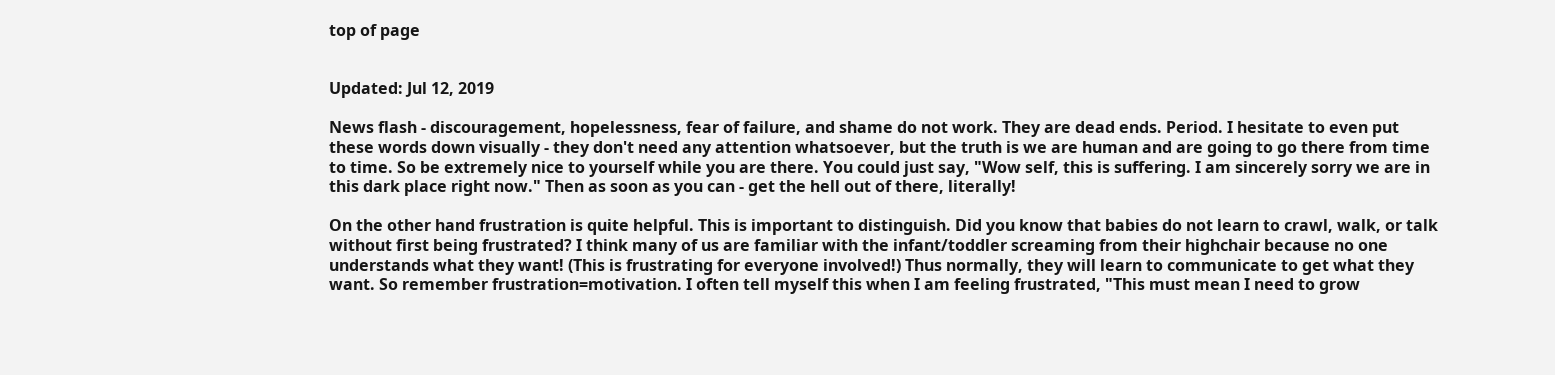top of page


Updated: Jul 12, 2019

News flash - discouragement, hopelessness, fear of failure, and shame do not work. They are dead ends. Period. I hesitate to even put these words down visually - they don't need any attention whatsoever, but the truth is we are human and are going to go there from time to time. So be extremely nice to yourself while you are there. You could just say, "Wow self, this is suffering. I am sincerely sorry we are in this dark place right now." Then as soon as you can - get the hell out of there, literally!

On the other hand frustration is quite helpful. This is important to distinguish. Did you know that babies do not learn to crawl, walk, or talk without first being frustrated? I think many of us are familiar with the infant/toddler screaming from their highchair because no one understands what they want! (This is frustrating for everyone involved!) Thus normally, they will learn to communicate to get what they want. So remember frustration=motivation. I often tell myself this when I am feeling frustrated, "This must mean I need to grow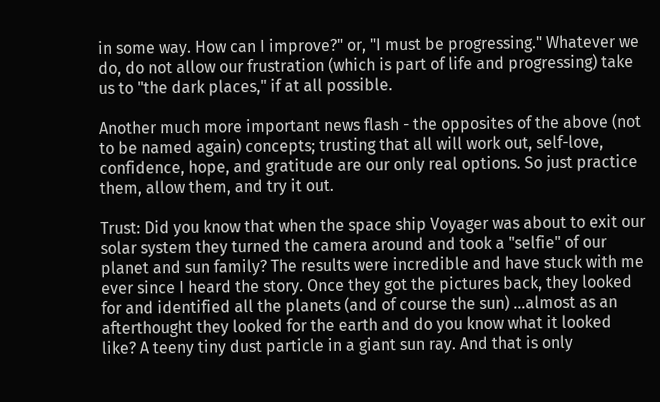in some way. How can I improve?" or, "I must be progressing." Whatever we do, do not allow our frustration (which is part of life and progressing) take us to "the dark places," if at all possible.

Another much more important news flash - the opposites of the above (not to be named again) concepts; trusting that all will work out, self-love, confidence, hope, and gratitude are our only real options. So just practice them, allow them, and try it out.

Trust: Did you know that when the space ship Voyager was about to exit our solar system they turned the camera around and took a "selfie" of our planet and sun family? The results were incredible and have stuck with me ever since I heard the story. Once they got the pictures back, they looked for and identified all the planets (and of course the sun) ...almost as an afterthought they looked for the earth and do you know what it looked like? A teeny tiny dust particle in a giant sun ray. And that is only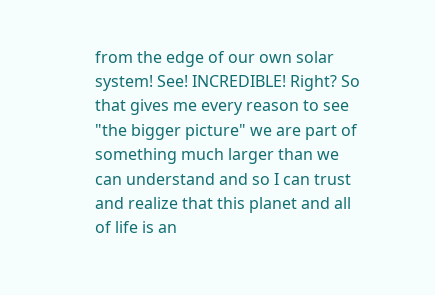from the edge of our own solar system! See! INCREDIBLE! Right? So that gives me every reason to see "the bigger picture" we are part of something much larger than we can understand and so I can trust and realize that this planet and all of life is an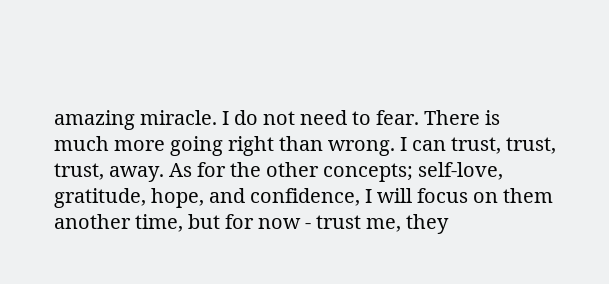amazing miracle. I do not need to fear. There is much more going right than wrong. I can trust, trust, trust, away. As for the other concepts; self-love, gratitude, hope, and confidence, I will focus on them another time, but for now - trust me, they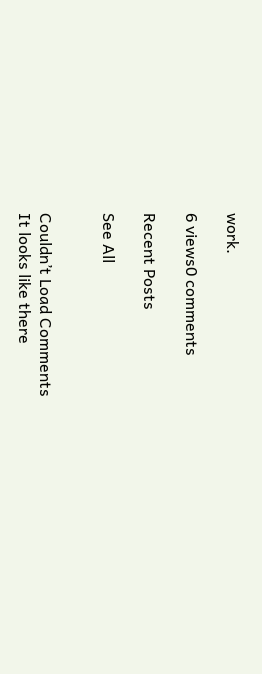work.

6 views0 comments

Recent Posts

See All


Couldn’t Load Comments
It looks like there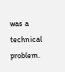was a technical problem.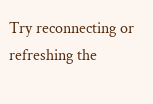Try reconnecting or refreshing the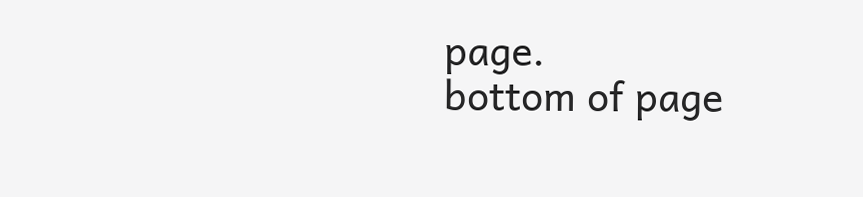page.
bottom of page